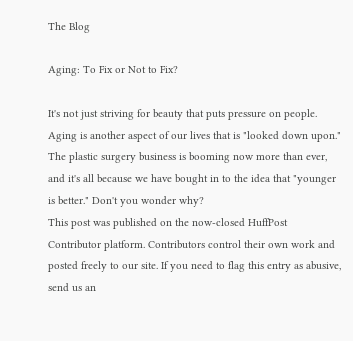The Blog

Aging: To Fix or Not to Fix?

It's not just striving for beauty that puts pressure on people. Aging is another aspect of our lives that is "looked down upon." The plastic surgery business is booming now more than ever, and it's all because we have bought in to the idea that "younger is better." Don't you wonder why?
This post was published on the now-closed HuffPost Contributor platform. Contributors control their own work and posted freely to our site. If you need to flag this entry as abusive, send us an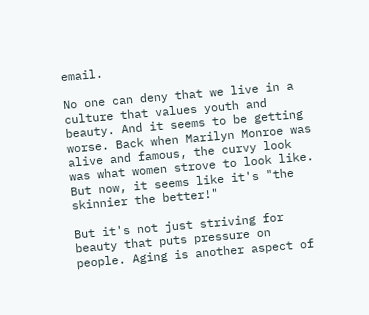email.

No one can deny that we live in a culture that values youth and beauty. And it seems to be getting worse. Back when Marilyn Monroe was alive and famous, the curvy look was what women strove to look like. But now, it seems like it's "the skinnier the better!"

But it's not just striving for beauty that puts pressure on people. Aging is another aspect of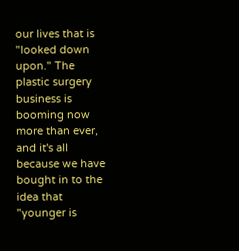our lives that is "looked down upon." The plastic surgery business is booming now more than ever, and it's all because we have bought in to the idea that "younger is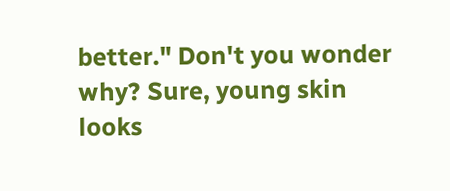better." Don't you wonder why? Sure, young skin looks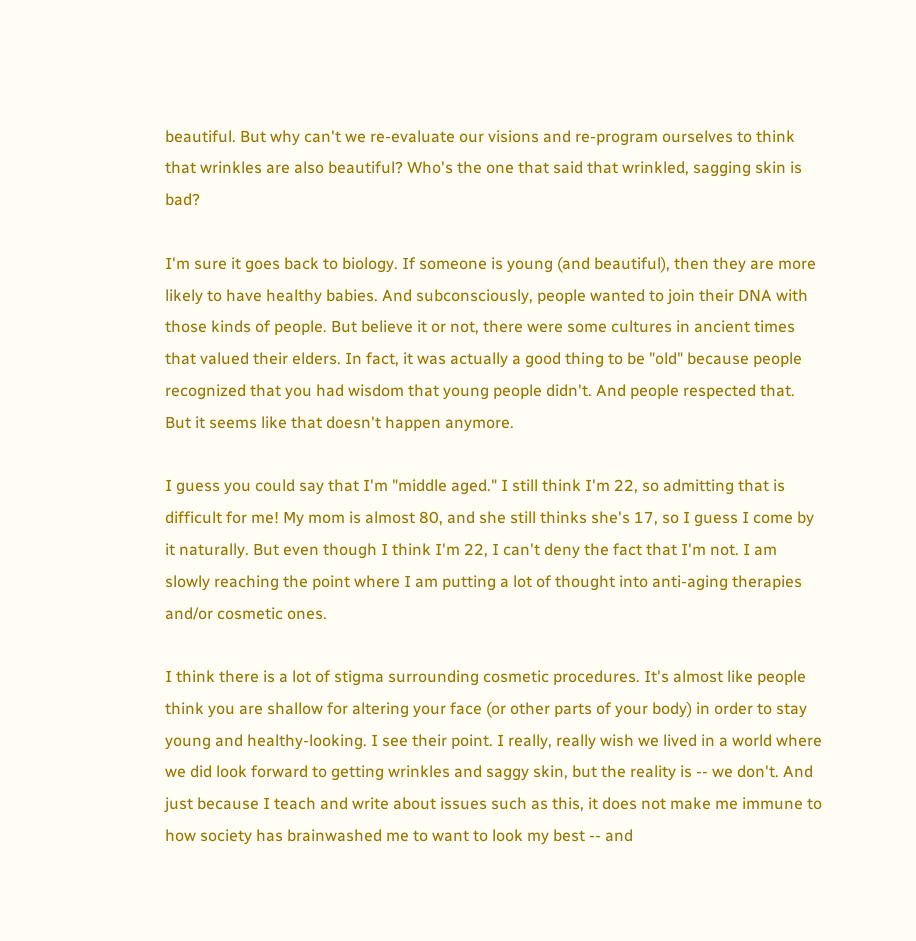beautiful. But why can't we re-evaluate our visions and re-program ourselves to think that wrinkles are also beautiful? Who's the one that said that wrinkled, sagging skin is bad?

I'm sure it goes back to biology. If someone is young (and beautiful), then they are more likely to have healthy babies. And subconsciously, people wanted to join their DNA with those kinds of people. But believe it or not, there were some cultures in ancient times that valued their elders. In fact, it was actually a good thing to be "old" because people recognized that you had wisdom that young people didn't. And people respected that. But it seems like that doesn't happen anymore.

I guess you could say that I'm "middle aged." I still think I'm 22, so admitting that is difficult for me! My mom is almost 80, and she still thinks she's 17, so I guess I come by it naturally. But even though I think I'm 22, I can't deny the fact that I'm not. I am slowly reaching the point where I am putting a lot of thought into anti-aging therapies and/or cosmetic ones.

I think there is a lot of stigma surrounding cosmetic procedures. It's almost like people think you are shallow for altering your face (or other parts of your body) in order to stay young and healthy-looking. I see their point. I really, really wish we lived in a world where we did look forward to getting wrinkles and saggy skin, but the reality is -- we don't. And just because I teach and write about issues such as this, it does not make me immune to how society has brainwashed me to want to look my best -- and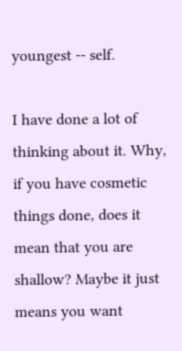youngest -- self.

I have done a lot of thinking about it. Why, if you have cosmetic things done, does it mean that you are shallow? Maybe it just means you want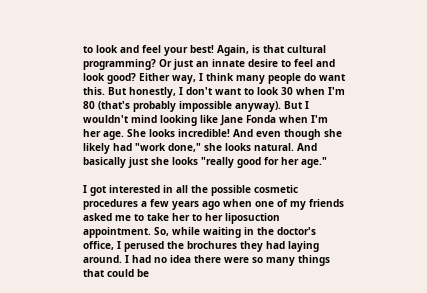to look and feel your best! Again, is that cultural programming? Or just an innate desire to feel and look good? Either way, I think many people do want this. But honestly, I don't want to look 30 when I'm 80 (that's probably impossible anyway). But I wouldn't mind looking like Jane Fonda when I'm her age. She looks incredible! And even though she likely had "work done," she looks natural. And basically just she looks "really good for her age."

I got interested in all the possible cosmetic procedures a few years ago when one of my friends asked me to take her to her liposuction appointment. So, while waiting in the doctor's office, I perused the brochures they had laying around. I had no idea there were so many things that could be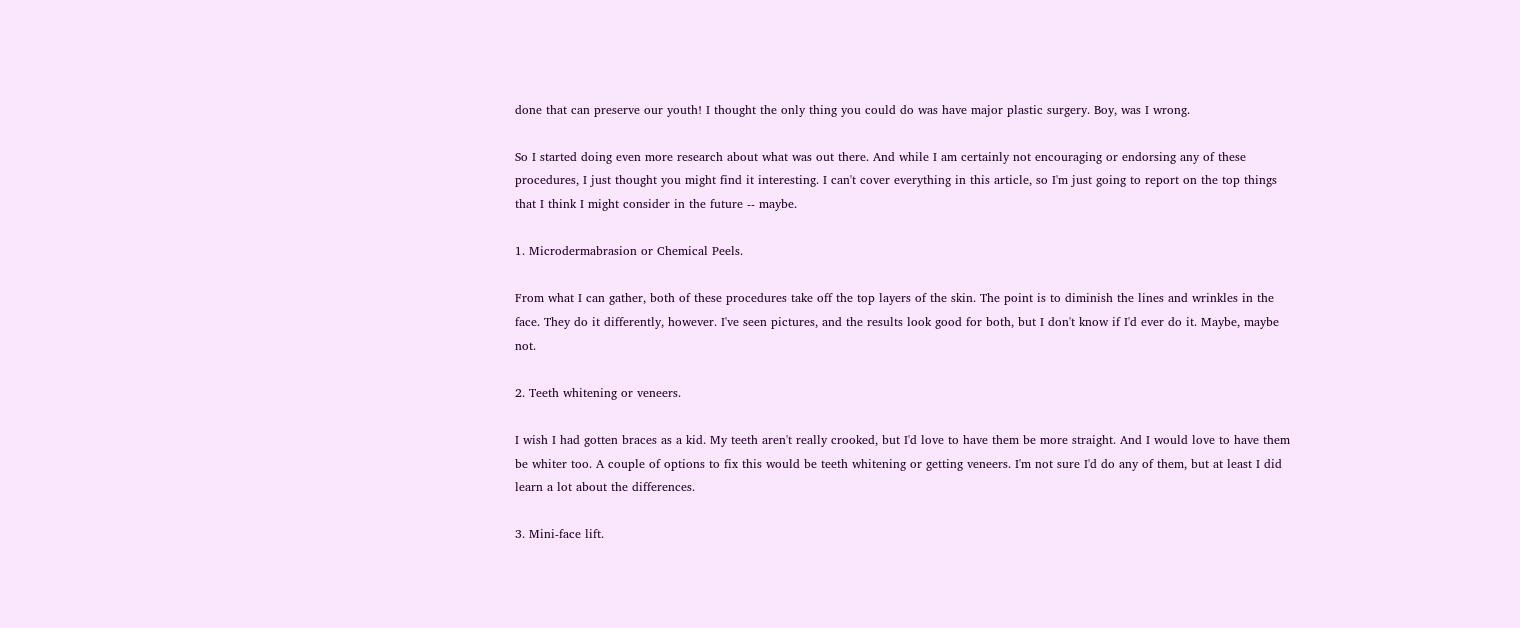done that can preserve our youth! I thought the only thing you could do was have major plastic surgery. Boy, was I wrong.

So I started doing even more research about what was out there. And while I am certainly not encouraging or endorsing any of these procedures, I just thought you might find it interesting. I can't cover everything in this article, so I'm just going to report on the top things that I think I might consider in the future -- maybe.

1. Microdermabrasion or Chemical Peels.

From what I can gather, both of these procedures take off the top layers of the skin. The point is to diminish the lines and wrinkles in the face. They do it differently, however. I've seen pictures, and the results look good for both, but I don't know if I'd ever do it. Maybe, maybe not.

2. Teeth whitening or veneers.

I wish I had gotten braces as a kid. My teeth aren't really crooked, but I'd love to have them be more straight. And I would love to have them be whiter too. A couple of options to fix this would be teeth whitening or getting veneers. I'm not sure I'd do any of them, but at least I did learn a lot about the differences.

3. Mini-face lift.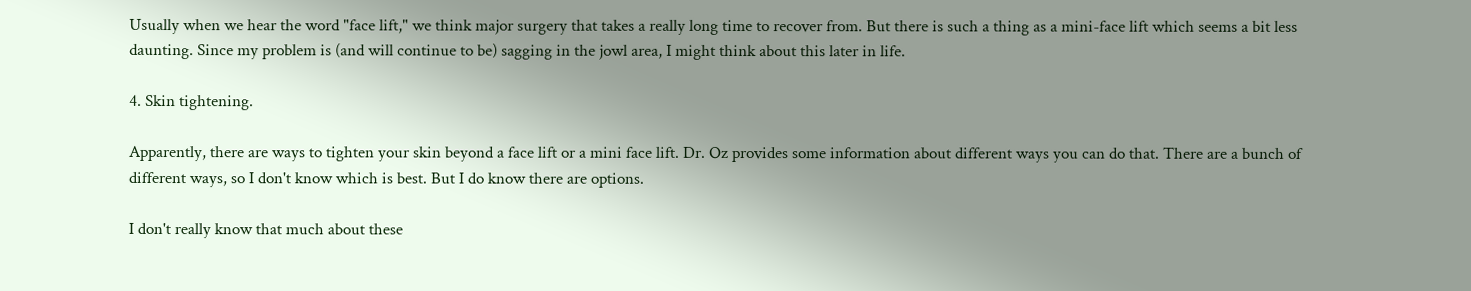Usually when we hear the word "face lift," we think major surgery that takes a really long time to recover from. But there is such a thing as a mini-face lift which seems a bit less daunting. Since my problem is (and will continue to be) sagging in the jowl area, I might think about this later in life.

4. Skin tightening.

Apparently, there are ways to tighten your skin beyond a face lift or a mini face lift. Dr. Oz provides some information about different ways you can do that. There are a bunch of different ways, so I don't know which is best. But I do know there are options.

I don't really know that much about these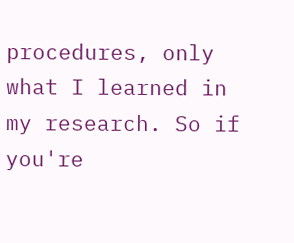procedures, only what I learned in my research. So if you're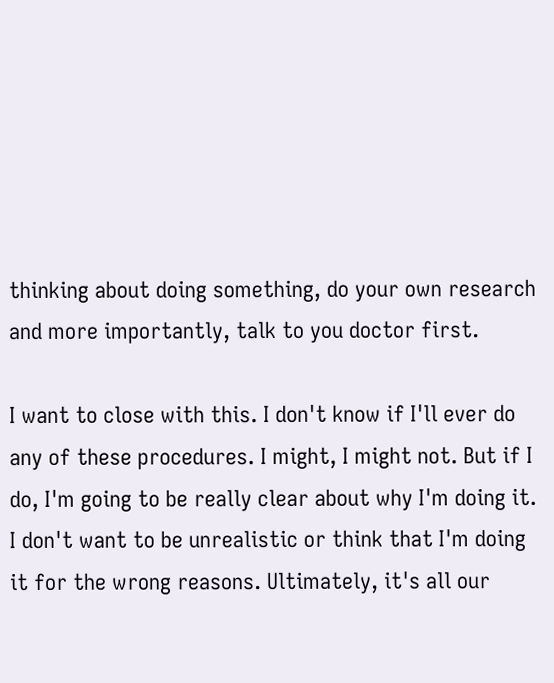thinking about doing something, do your own research and more importantly, talk to you doctor first.

I want to close with this. I don't know if I'll ever do any of these procedures. I might, I might not. But if I do, I'm going to be really clear about why I'm doing it. I don't want to be unrealistic or think that I'm doing it for the wrong reasons. Ultimately, it's all our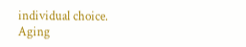individual choice. Aging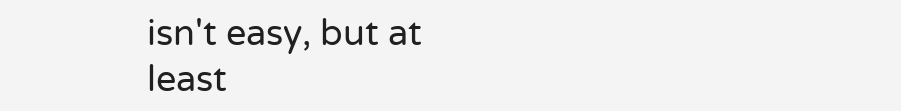isn't easy, but at least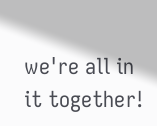we're all in it together!